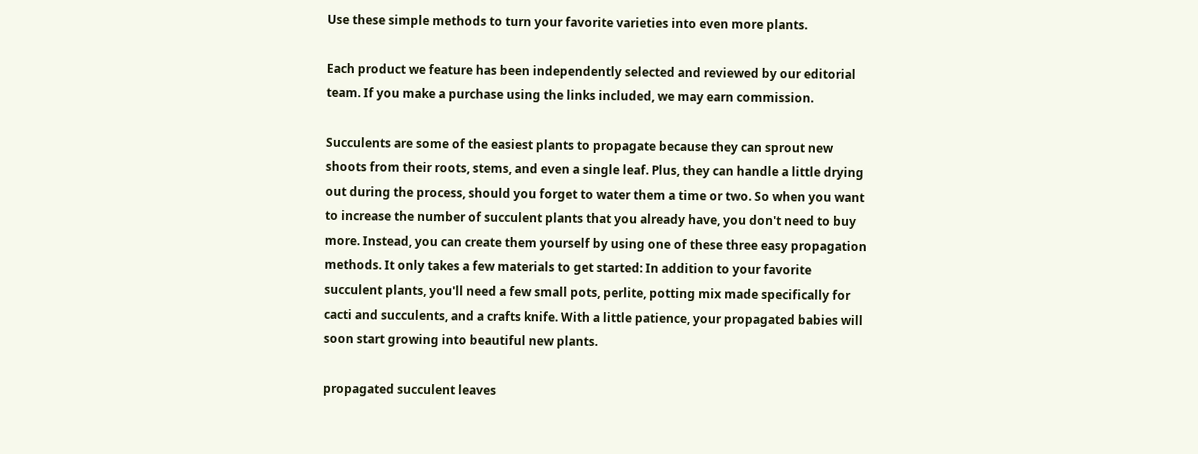Use these simple methods to turn your favorite varieties into even more plants.

Each product we feature has been independently selected and reviewed by our editorial team. If you make a purchase using the links included, we may earn commission.

Succulents are some of the easiest plants to propagate because they can sprout new shoots from their roots, stems, and even a single leaf. Plus, they can handle a little drying out during the process, should you forget to water them a time or two. So when you want to increase the number of succulent plants that you already have, you don't need to buy more. Instead, you can create them yourself by using one of these three easy propagation methods. It only takes a few materials to get started: In addition to your favorite succulent plants, you'll need a few small pots, perlite, potting mix made specifically for cacti and succulents, and a crafts knife. With a little patience, your propagated babies will soon start growing into beautiful new plants.

propagated succulent leaves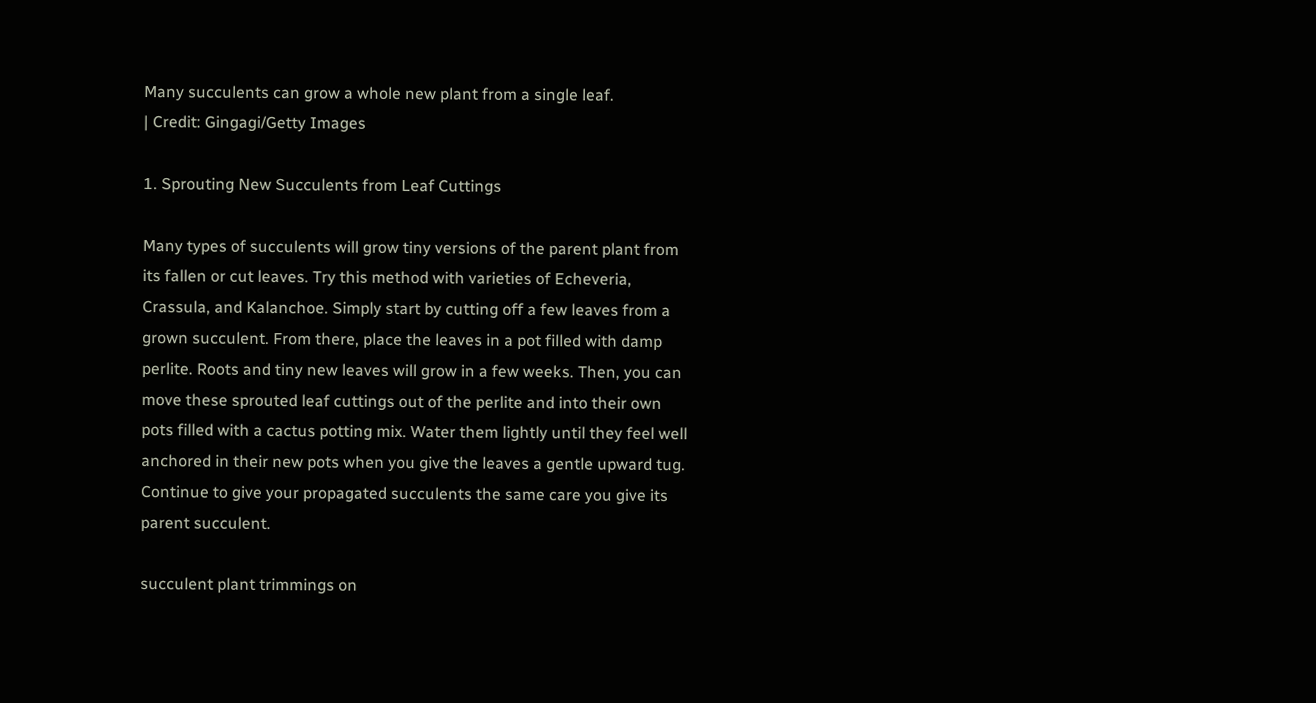Many succulents can grow a whole new plant from a single leaf.
| Credit: Gingagi/Getty Images

1. Sprouting New Succulents from Leaf Cuttings

Many types of succulents will grow tiny versions of the parent plant from its fallen or cut leaves. Try this method with varieties of Echeveria, Crassula, and Kalanchoe. Simply start by cutting off a few leaves from a grown succulent. From there, place the leaves in a pot filled with damp perlite. Roots and tiny new leaves will grow in a few weeks. Then, you can move these sprouted leaf cuttings out of the perlite and into their own pots filled with a cactus potting mix. Water them lightly until they feel well anchored in their new pots when you give the leaves a gentle upward tug. Continue to give your propagated succulents the same care you give its parent succulent.

succulent plant trimmings on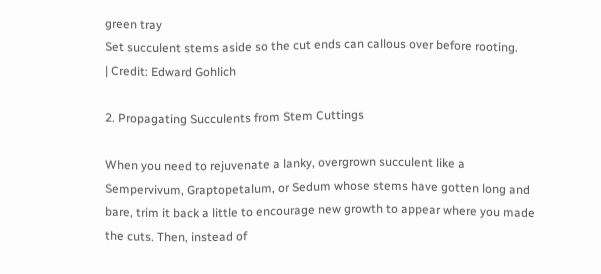green tray
Set succulent stems aside so the cut ends can callous over before rooting.
| Credit: Edward Gohlich

2. Propagating Succulents from Stem Cuttings

When you need to rejuvenate a lanky, overgrown succulent like a Sempervivum, Graptopetalum, or Sedum whose stems have gotten long and bare, trim it back a little to encourage new growth to appear where you made the cuts. Then, instead of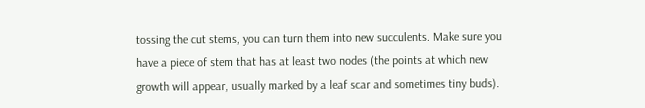tossing the cut stems, you can turn them into new succulents. Make sure you have a piece of stem that has at least two nodes (the points at which new growth will appear, usually marked by a leaf scar and sometimes tiny buds).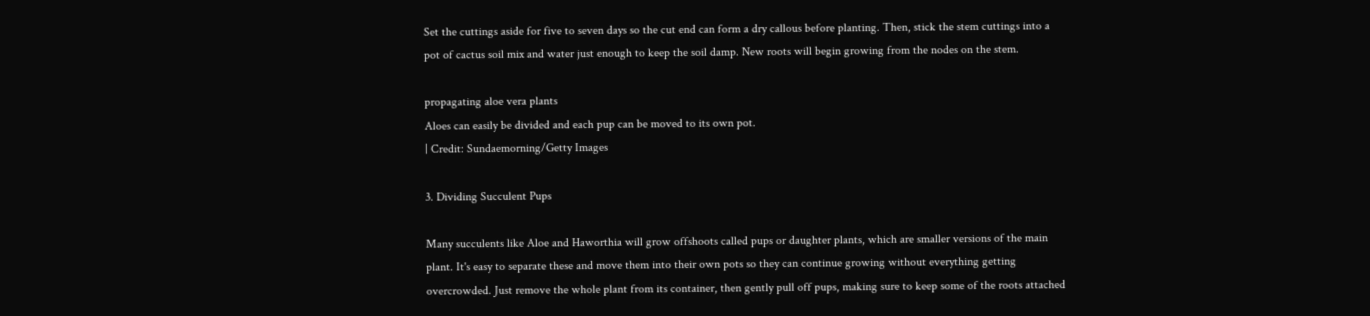Set the cuttings aside for five to seven days so the cut end can form a dry callous before planting. Then, stick the stem cuttings into a pot of cactus soil mix and water just enough to keep the soil damp. New roots will begin growing from the nodes on the stem.

propagating aloe vera plants
Aloes can easily be divided and each pup can be moved to its own pot.
| Credit: Sundaemorning/Getty Images

3. Dividing Succulent Pups

Many succulents like Aloe and Haworthia will grow offshoots called pups or daughter plants, which are smaller versions of the main plant. It's easy to separate these and move them into their own pots so they can continue growing without everything getting overcrowded. Just remove the whole plant from its container, then gently pull off pups, making sure to keep some of the roots attached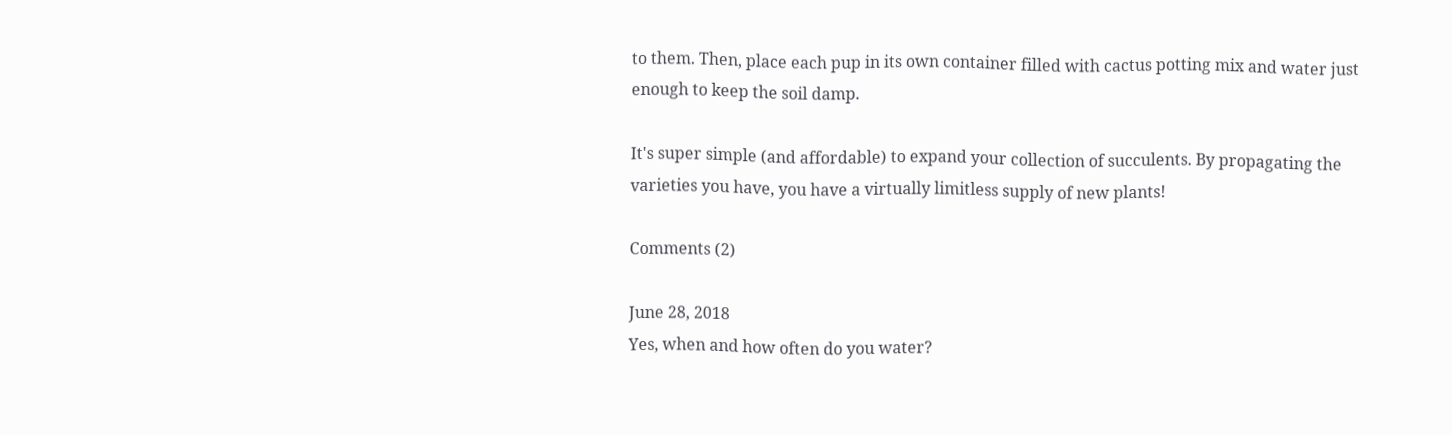to them. Then, place each pup in its own container filled with cactus potting mix and water just enough to keep the soil damp.

It's super simple (and affordable) to expand your collection of succulents. By propagating the varieties you have, you have a virtually limitless supply of new plants!

Comments (2)

June 28, 2018
Yes, when and how often do you water?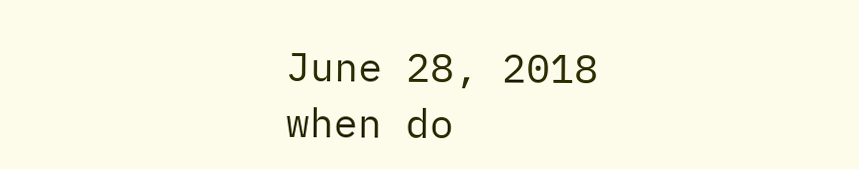June 28, 2018
when do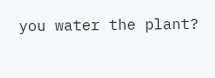you water the plant?